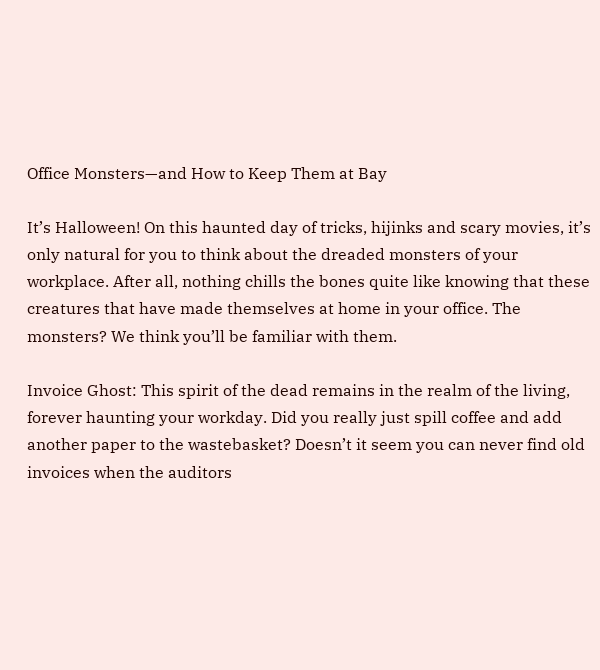Office Monsters—and How to Keep Them at Bay

It’s Halloween! On this haunted day of tricks, hijinks and scary movies, it’s only natural for you to think about the dreaded monsters of your workplace. After all, nothing chills the bones quite like knowing that these creatures that have made themselves at home in your office. The monsters? We think you’ll be familiar with them.

Invoice Ghost: This spirit of the dead remains in the realm of the living, forever haunting your workday. Did you really just spill coffee and add another paper to the wastebasket? Doesn’t it seem you can never find old invoices when the auditors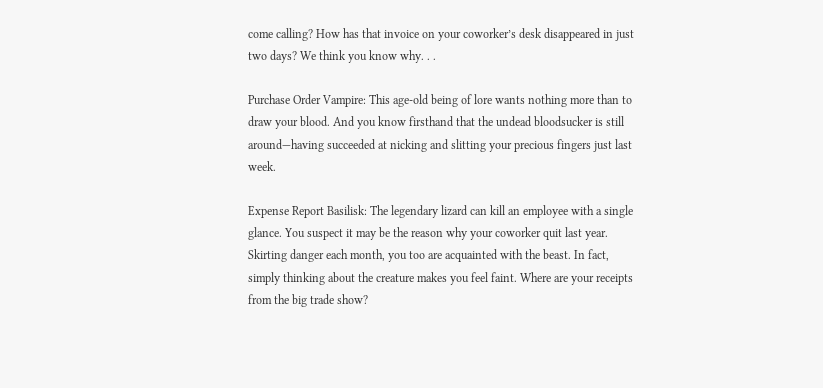come calling? How has that invoice on your coworker’s desk disappeared in just two days? We think you know why. . .

Purchase Order Vampire: This age-old being of lore wants nothing more than to draw your blood. And you know firsthand that the undead bloodsucker is still around—having succeeded at nicking and slitting your precious fingers just last week.

Expense Report Basilisk: The legendary lizard can kill an employee with a single glance. You suspect it may be the reason why your coworker quit last year. Skirting danger each month, you too are acquainted with the beast. In fact, simply thinking about the creature makes you feel faint. Where are your receipts from the big trade show?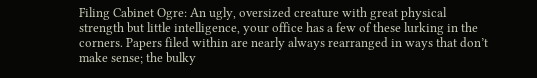Filing Cabinet Ogre: An ugly, oversized creature with great physical strength but little intelligence, your office has a few of these lurking in the corners. Papers filed within are nearly always rearranged in ways that don’t make sense; the bulky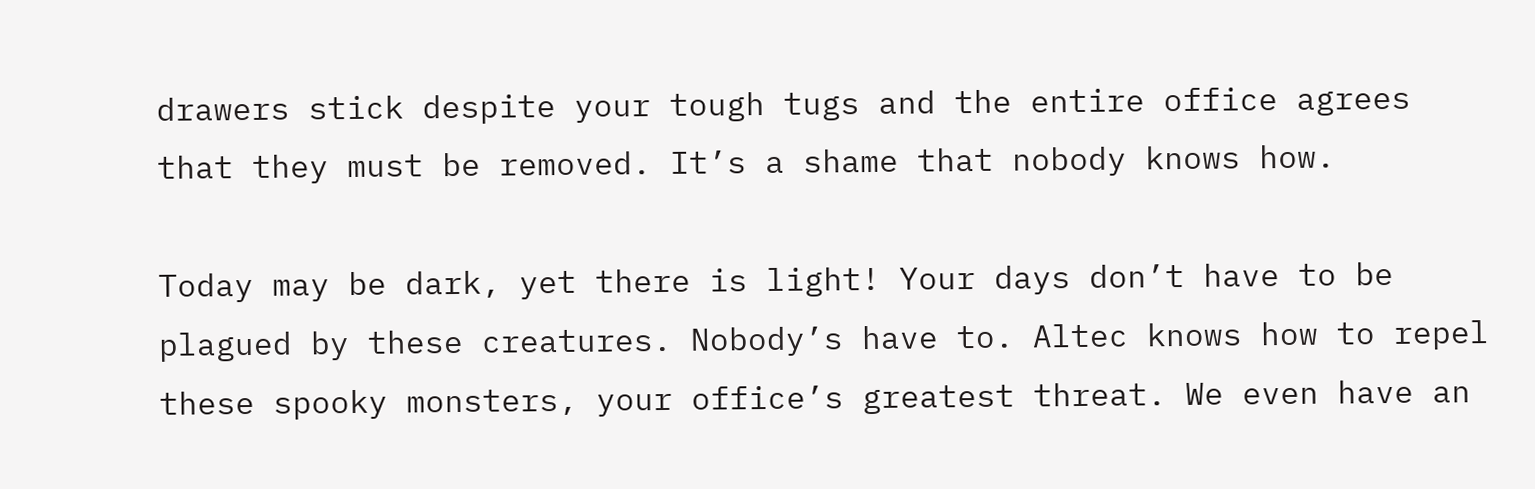drawers stick despite your tough tugs and the entire office agrees that they must be removed. It’s a shame that nobody knows how.

Today may be dark, yet there is light! Your days don’t have to be plagued by these creatures. Nobody’s have to. Altec knows how to repel these spooky monsters, your office’s greatest threat. We even have an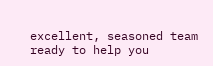excellent, seasoned team ready to help you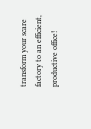transform your scare factory to an efficient, productive office!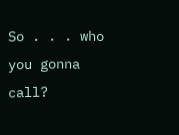So . . . who you gonna call?